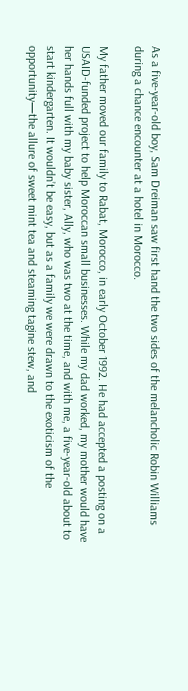As a five-year-old boy, Sam Dreiman saw first hand the two sides of the melancholic Robin Williams during a chance encounter at a hotel in Morocco.

My father moved our family to Rabat, Morocco, in early October 1992. He had accepted a posting on a USAID-funded project to help Moroccan small businesses. While my dad worked, my mother would have her hands full with my baby sister, Ally, who was two at the time, and with me, a five-year-old about to start kindergarten. It wouldn’t be easy, but as a family we were drawn to the exoticism of the opportunity—the allure of sweet mint tea and steaming tagine stew, and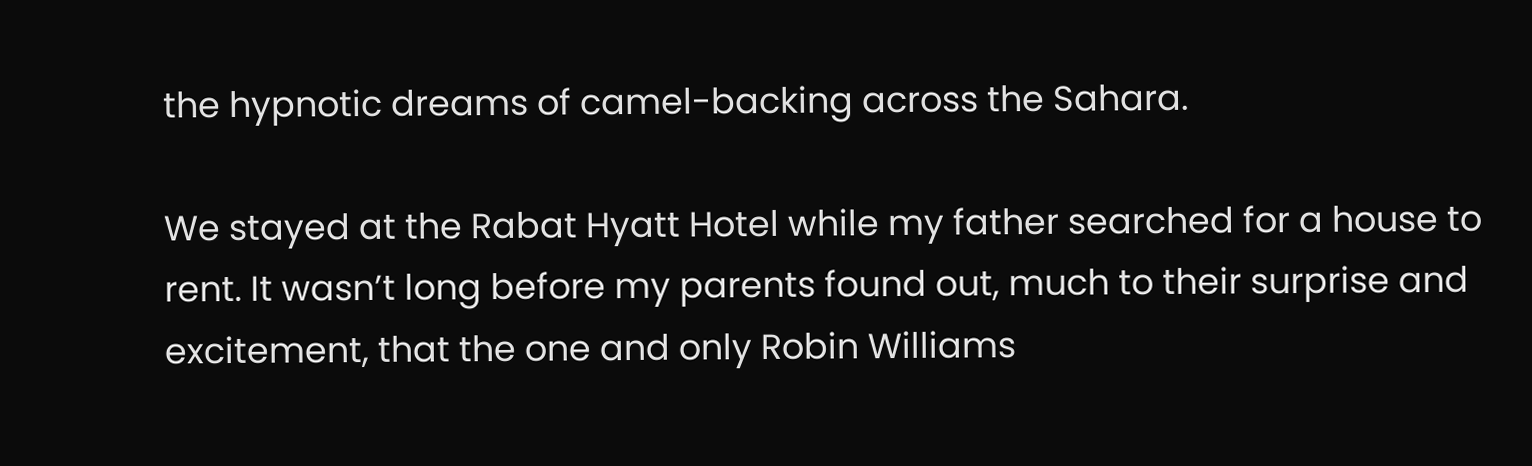the hypnotic dreams of camel-backing across the Sahara.

We stayed at the Rabat Hyatt Hotel while my father searched for a house to rent. It wasn’t long before my parents found out, much to their surprise and excitement, that the one and only Robin Williams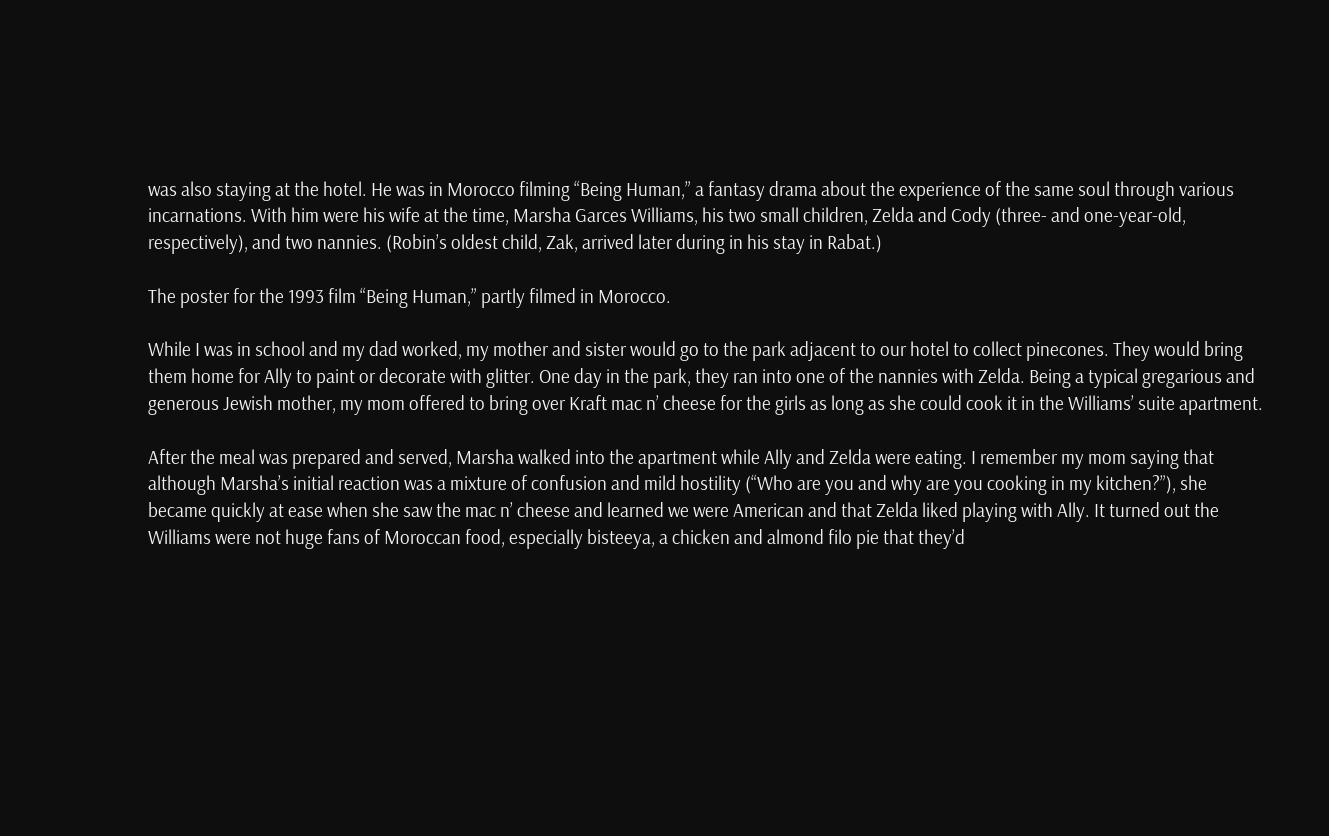was also staying at the hotel. He was in Morocco filming “Being Human,” a fantasy drama about the experience of the same soul through various incarnations. With him were his wife at the time, Marsha Garces Williams, his two small children, Zelda and Cody (three- and one-year-old, respectively), and two nannies. (Robin’s oldest child, Zak, arrived later during in his stay in Rabat.)

The poster for the 1993 film “Being Human,” partly filmed in Morocco.

While I was in school and my dad worked, my mother and sister would go to the park adjacent to our hotel to collect pinecones. They would bring them home for Ally to paint or decorate with glitter. One day in the park, they ran into one of the nannies with Zelda. Being a typical gregarious and generous Jewish mother, my mom offered to bring over Kraft mac n’ cheese for the girls as long as she could cook it in the Williams’ suite apartment.

After the meal was prepared and served, Marsha walked into the apartment while Ally and Zelda were eating. I remember my mom saying that although Marsha’s initial reaction was a mixture of confusion and mild hostility (“Who are you and why are you cooking in my kitchen?”), she became quickly at ease when she saw the mac n’ cheese and learned we were American and that Zelda liked playing with Ally. It turned out the Williams were not huge fans of Moroccan food, especially bisteeya, a chicken and almond filo pie that they’d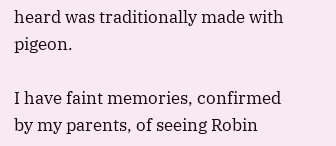heard was traditionally made with pigeon.

I have faint memories, confirmed by my parents, of seeing Robin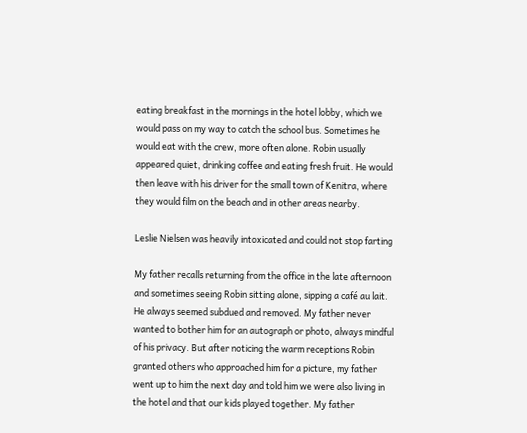eating breakfast in the mornings in the hotel lobby, which we would pass on my way to catch the school bus. Sometimes he would eat with the crew, more often alone. Robin usually appeared quiet, drinking coffee and eating fresh fruit. He would then leave with his driver for the small town of Kenitra, where they would film on the beach and in other areas nearby.

Leslie Nielsen was heavily intoxicated and could not stop farting

My father recalls returning from the office in the late afternoon and sometimes seeing Robin sitting alone, sipping a café au lait. He always seemed subdued and removed. My father never wanted to bother him for an autograph or photo, always mindful of his privacy. But after noticing the warm receptions Robin granted others who approached him for a picture, my father went up to him the next day and told him we were also living in the hotel and that our kids played together. My father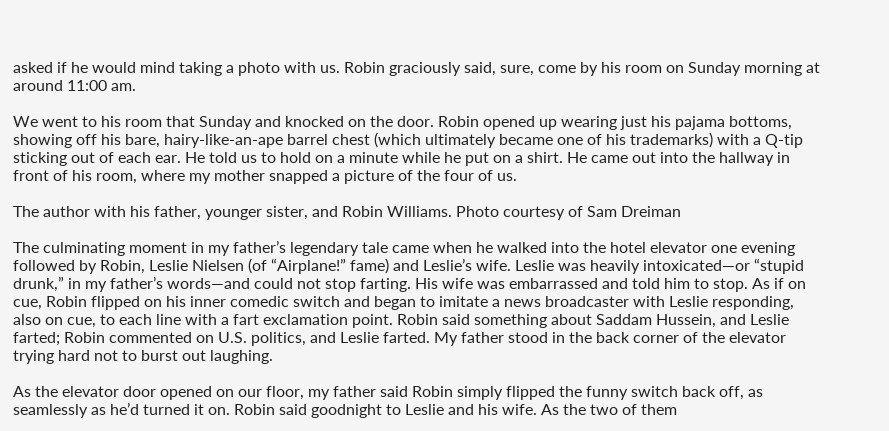asked if he would mind taking a photo with us. Robin graciously said, sure, come by his room on Sunday morning at around 11:00 am.

We went to his room that Sunday and knocked on the door. Robin opened up wearing just his pajama bottoms, showing off his bare, hairy-like-an-ape barrel chest (which ultimately became one of his trademarks) with a Q-tip sticking out of each ear. He told us to hold on a minute while he put on a shirt. He came out into the hallway in front of his room, where my mother snapped a picture of the four of us.

The author with his father, younger sister, and Robin Williams. Photo courtesy of Sam Dreiman

The culminating moment in my father’s legendary tale came when he walked into the hotel elevator one evening followed by Robin, Leslie Nielsen (of “Airplane!” fame) and Leslie’s wife. Leslie was heavily intoxicated—or “stupid drunk,” in my father’s words—and could not stop farting. His wife was embarrassed and told him to stop. As if on cue, Robin flipped on his inner comedic switch and began to imitate a news broadcaster with Leslie responding, also on cue, to each line with a fart exclamation point. Robin said something about Saddam Hussein, and Leslie farted; Robin commented on U.S. politics, and Leslie farted. My father stood in the back corner of the elevator trying hard not to burst out laughing.

As the elevator door opened on our floor, my father said Robin simply flipped the funny switch back off, as seamlessly as he’d turned it on. Robin said goodnight to Leslie and his wife. As the two of them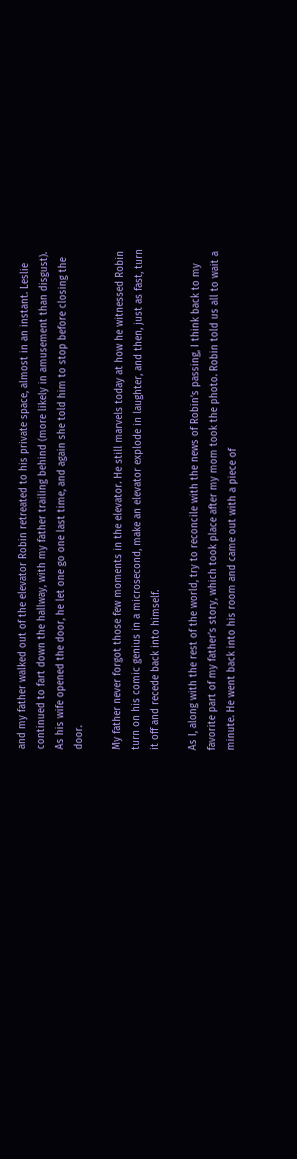and my father walked out of the elevator Robin retreated to his private space, almost in an instant. Leslie continued to fart down the hallway, with my father trailing behind (more likely in amusement than disgust). As his wife opened the door, he let one go one last time, and again she told him to stop before closing the door.

My father never forgot those few moments in the elevator. He still marvels today at how he witnessed Robin turn on his comic genius in a microsecond, make an elevator explode in laughter, and then, just as fast, turn it off and recede back into himself.

As I, along with the rest of the world, try to reconcile with the news of Robin’s passing, I think back to my favorite part of my father’s story, which took place after my mom took the photo. Robin told us all to wait a minute. He went back into his room and came out with a piece of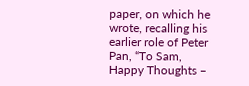paper, on which he wrote, recalling his earlier role of Peter Pan, “To Sam, Happy Thoughts –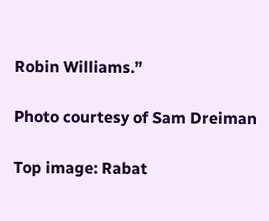Robin Williams.”

Photo courtesy of Sam Dreiman

Top image: Rabat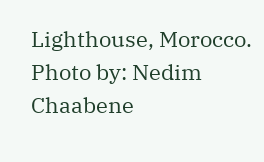Lighthouse, Morocco. Photo by: Nedim Chaabene